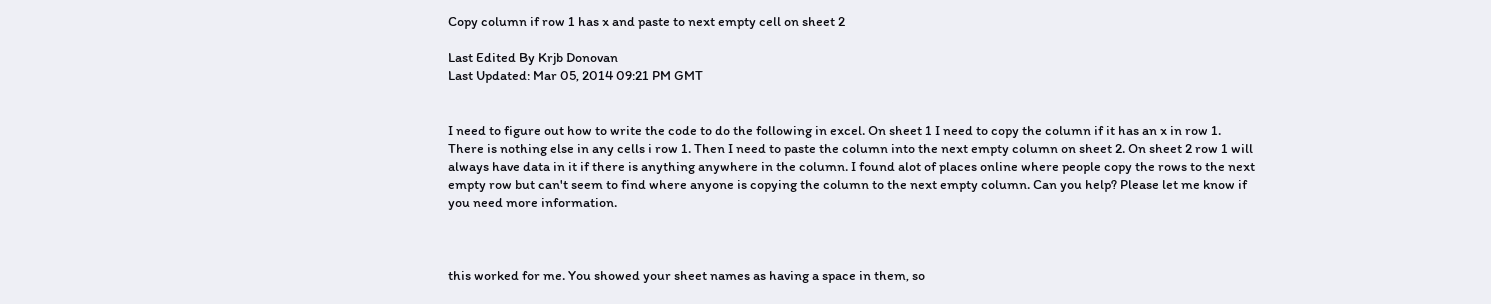Copy column if row 1 has x and paste to next empty cell on sheet 2

Last Edited By Krjb Donovan
Last Updated: Mar 05, 2014 09:21 PM GMT


I need to figure out how to write the code to do the following in excel. On sheet 1 I need to copy the column if it has an x in row 1. There is nothing else in any cells i row 1. Then I need to paste the column into the next empty column on sheet 2. On sheet 2 row 1 will always have data in it if there is anything anywhere in the column. I found alot of places online where people copy the rows to the next empty row but can't seem to find where anyone is copying the column to the next empty column. Can you help? Please let me know if you need more information.



this worked for me. You showed your sheet names as having a space in them, so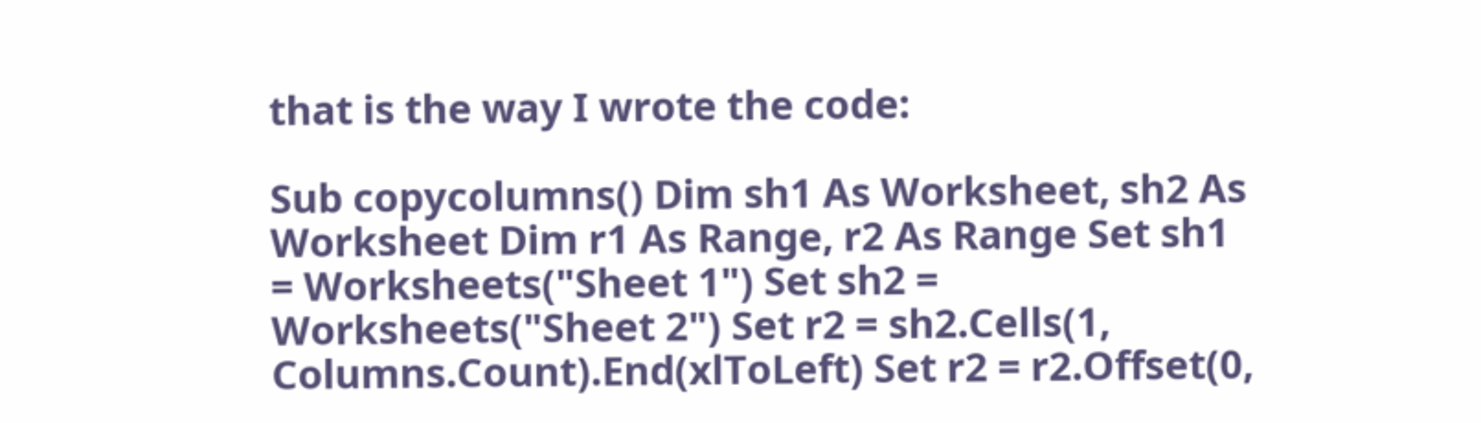that is the way I wrote the code:

Sub copycolumns() Dim sh1 As Worksheet, sh2 As Worksheet Dim r1 As Range, r2 As Range Set sh1 = Worksheets("Sheet 1") Set sh2 = Worksheets("Sheet 2") Set r2 = sh2.Cells(1, Columns.Count).End(xlToLeft) Set r2 = r2.Offset(0,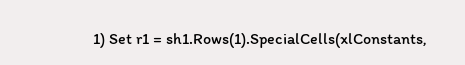1) Set r1 = sh1.Rows(1).SpecialCells(xlConstants,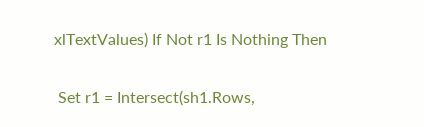xlTextValues) If Not r1 Is Nothing Then

 Set r1 = Intersect(sh1.Rows,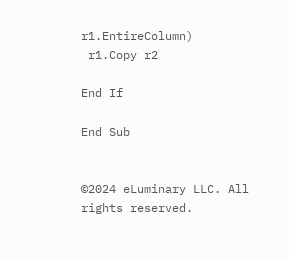r1.EntireColumn)
 r1.Copy r2

End If

End Sub


©2024 eLuminary LLC. All rights reserved.